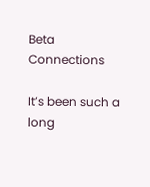Beta Connections

It’s been such a long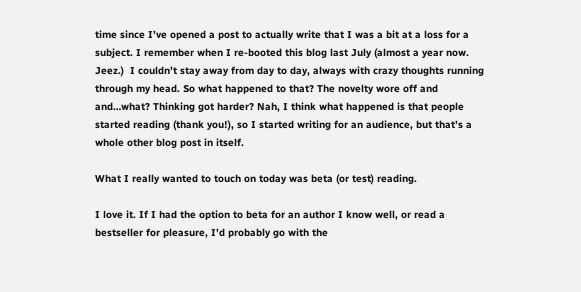time since I’ve opened a post to actually write that I was a bit at a loss for a subject. I remember when I re-booted this blog last July (almost a year now. Jeez.)  I couldn’t stay away from day to day, always with crazy thoughts running through my head. So what happened to that? The novelty wore off and and…what? Thinking got harder? Nah, I think what happened is that people started reading (thank you!), so I started writing for an audience, but that’s a whole other blog post in itself.

What I really wanted to touch on today was beta (or test) reading.

I love it. If I had the option to beta for an author I know well, or read a bestseller for pleasure, I’d probably go with the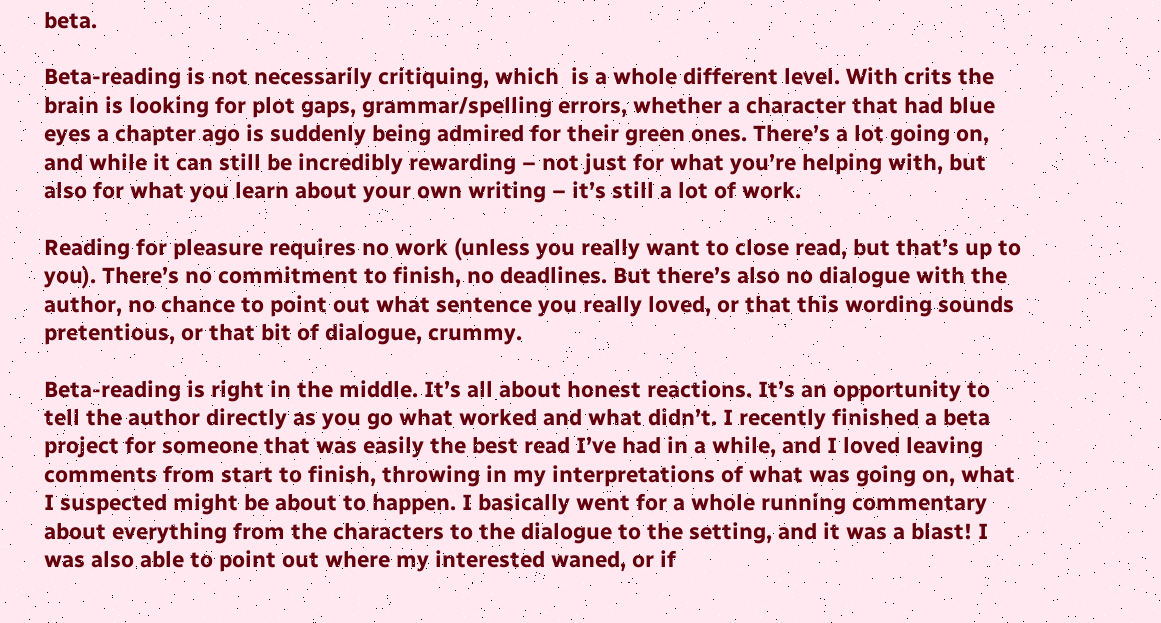beta.

Beta-reading is not necessarily critiquing, which  is a whole different level. With crits the brain is looking for plot gaps, grammar/spelling errors, whether a character that had blue eyes a chapter ago is suddenly being admired for their green ones. There’s a lot going on, and while it can still be incredibly rewarding – not just for what you’re helping with, but also for what you learn about your own writing – it’s still a lot of work.

Reading for pleasure requires no work (unless you really want to close read, but that’s up to you). There’s no commitment to finish, no deadlines. But there’s also no dialogue with the author, no chance to point out what sentence you really loved, or that this wording sounds pretentious, or that bit of dialogue, crummy.

Beta-reading is right in the middle. It’s all about honest reactions. It’s an opportunity to tell the author directly as you go what worked and what didn’t. I recently finished a beta project for someone that was easily the best read I’ve had in a while, and I loved leaving comments from start to finish, throwing in my interpretations of what was going on, what I suspected might be about to happen. I basically went for a whole running commentary about everything from the characters to the dialogue to the setting, and it was a blast! I was also able to point out where my interested waned, or if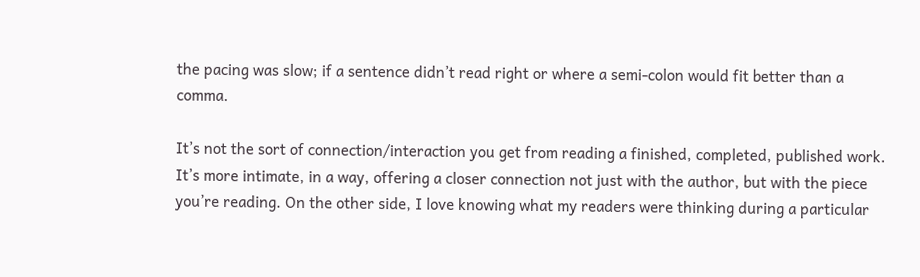the pacing was slow; if a sentence didn’t read right or where a semi-colon would fit better than a comma.

It’s not the sort of connection/interaction you get from reading a finished, completed, published work. It’s more intimate, in a way, offering a closer connection not just with the author, but with the piece you’re reading. On the other side, I love knowing what my readers were thinking during a particular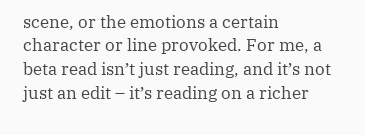scene, or the emotions a certain character or line provoked. For me, a beta read isn’t just reading, and it’s not just an edit – it’s reading on a richer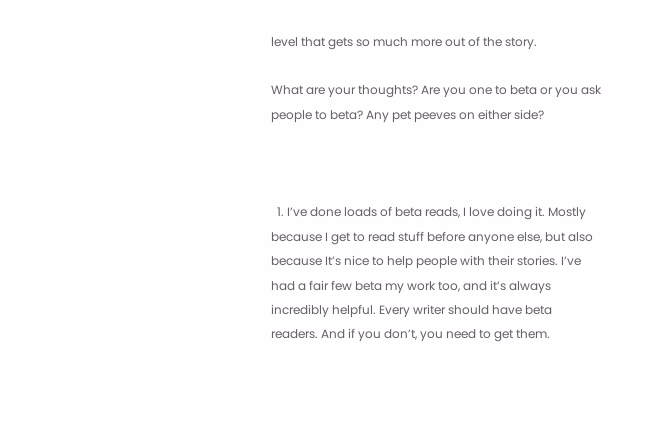level that gets so much more out of the story.

What are your thoughts? Are you one to beta or you ask people to beta? Any pet peeves on either side?



  1. I’ve done loads of beta reads, I love doing it. Mostly because I get to read stuff before anyone else, but also because It’s nice to help people with their stories. I’ve had a fair few beta my work too, and it’s always incredibly helpful. Every writer should have beta readers. And if you don’t, you need to get them.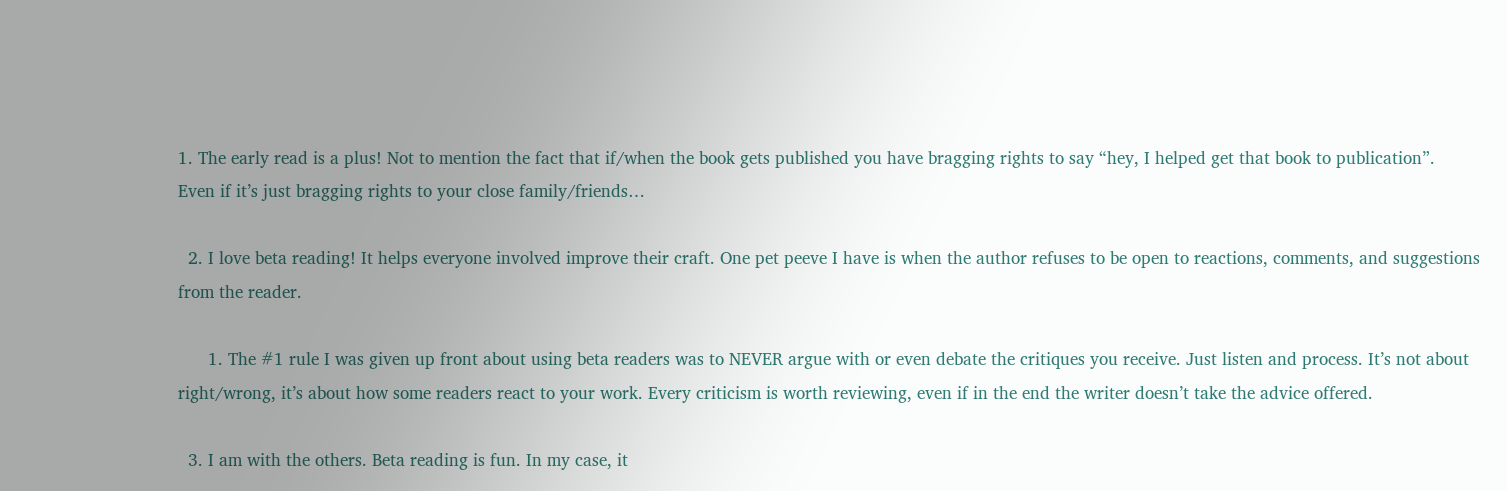1. The early read is a plus! Not to mention the fact that if/when the book gets published you have bragging rights to say “hey, I helped get that book to publication”.  Even if it’s just bragging rights to your close family/friends…

  2. I love beta reading! It helps everyone involved improve their craft. One pet peeve I have is when the author refuses to be open to reactions, comments, and suggestions from the reader.

      1. The #1 rule I was given up front about using beta readers was to NEVER argue with or even debate the critiques you receive. Just listen and process. It’s not about right/wrong, it’s about how some readers react to your work. Every criticism is worth reviewing, even if in the end the writer doesn’t take the advice offered.

  3. I am with the others. Beta reading is fun. In my case, it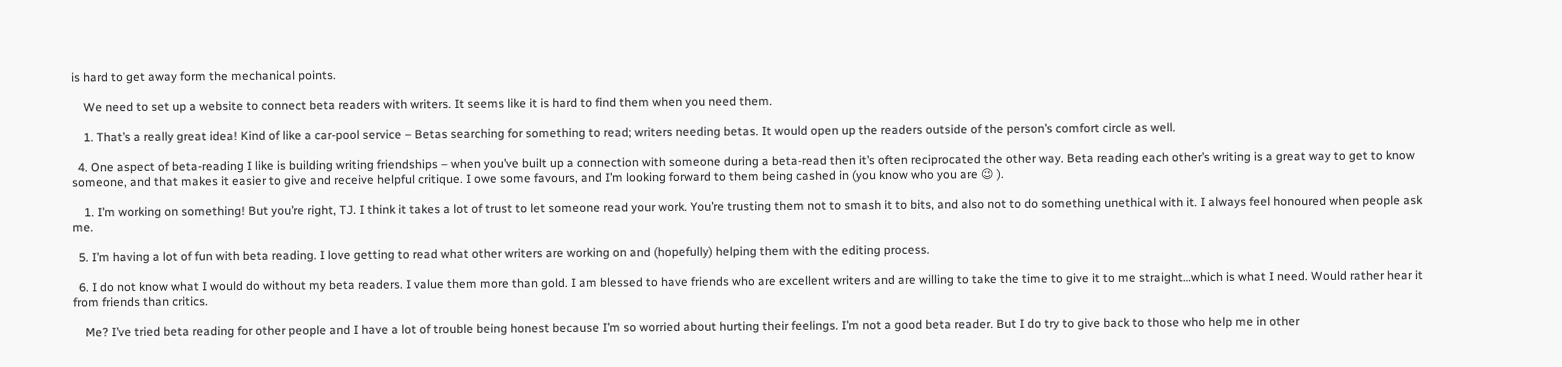is hard to get away form the mechanical points.

    We need to set up a website to connect beta readers with writers. It seems like it is hard to find them when you need them.

    1. That’s a really great idea! Kind of like a car-pool service – Betas searching for something to read; writers needing betas. It would open up the readers outside of the person’s comfort circle as well.

  4. One aspect of beta-reading I like is building writing friendships – when you’ve built up a connection with someone during a beta-read then it’s often reciprocated the other way. Beta reading each other’s writing is a great way to get to know someone, and that makes it easier to give and receive helpful critique. I owe some favours, and I’m looking forward to them being cashed in (you know who you are 😉 ).

    1. I’m working on something! But you’re right, TJ. I think it takes a lot of trust to let someone read your work. You’re trusting them not to smash it to bits, and also not to do something unethical with it. I always feel honoured when people ask me.

  5. I’m having a lot of fun with beta reading. I love getting to read what other writers are working on and (hopefully) helping them with the editing process.

  6. I do not know what I would do without my beta readers. I value them more than gold. I am blessed to have friends who are excellent writers and are willing to take the time to give it to me straight…which is what I need. Would rather hear it from friends than critics.

    Me? I’ve tried beta reading for other people and I have a lot of trouble being honest because I’m so worried about hurting their feelings. I’m not a good beta reader. But I do try to give back to those who help me in other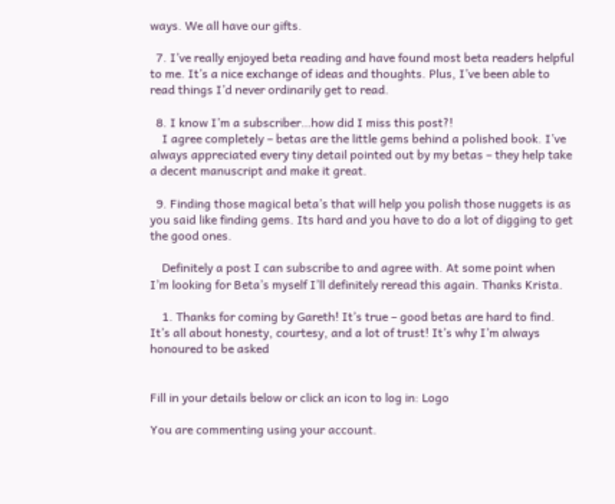ways. We all have our gifts.

  7. I’ve really enjoyed beta reading and have found most beta readers helpful to me. It’s a nice exchange of ideas and thoughts. Plus, I’ve been able to read things I’d never ordinarily get to read.

  8. I know I’m a subscriber…how did I miss this post?!
    I agree completely – betas are the little gems behind a polished book. I’ve always appreciated every tiny detail pointed out by my betas – they help take a decent manuscript and make it great.

  9. Finding those magical beta’s that will help you polish those nuggets is as you said like finding gems. Its hard and you have to do a lot of digging to get the good ones.

    Definitely a post I can subscribe to and agree with. At some point when I’m looking for Beta’s myself I’ll definitely reread this again. Thanks Krista.

    1. Thanks for coming by Gareth! It’s true – good betas are hard to find. It’s all about honesty, courtesy, and a lot of trust! It’s why I’m always honoured to be asked


Fill in your details below or click an icon to log in: Logo

You are commenting using your account.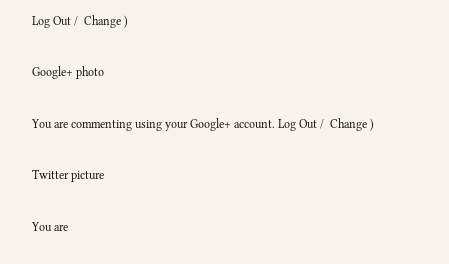Log Out /  Change )

Google+ photo

You are commenting using your Google+ account. Log Out /  Change )

Twitter picture

You are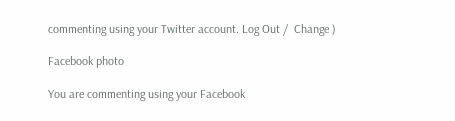commenting using your Twitter account. Log Out /  Change )

Facebook photo

You are commenting using your Facebook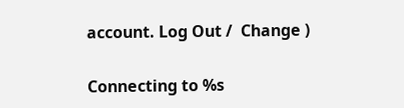account. Log Out /  Change )


Connecting to %s